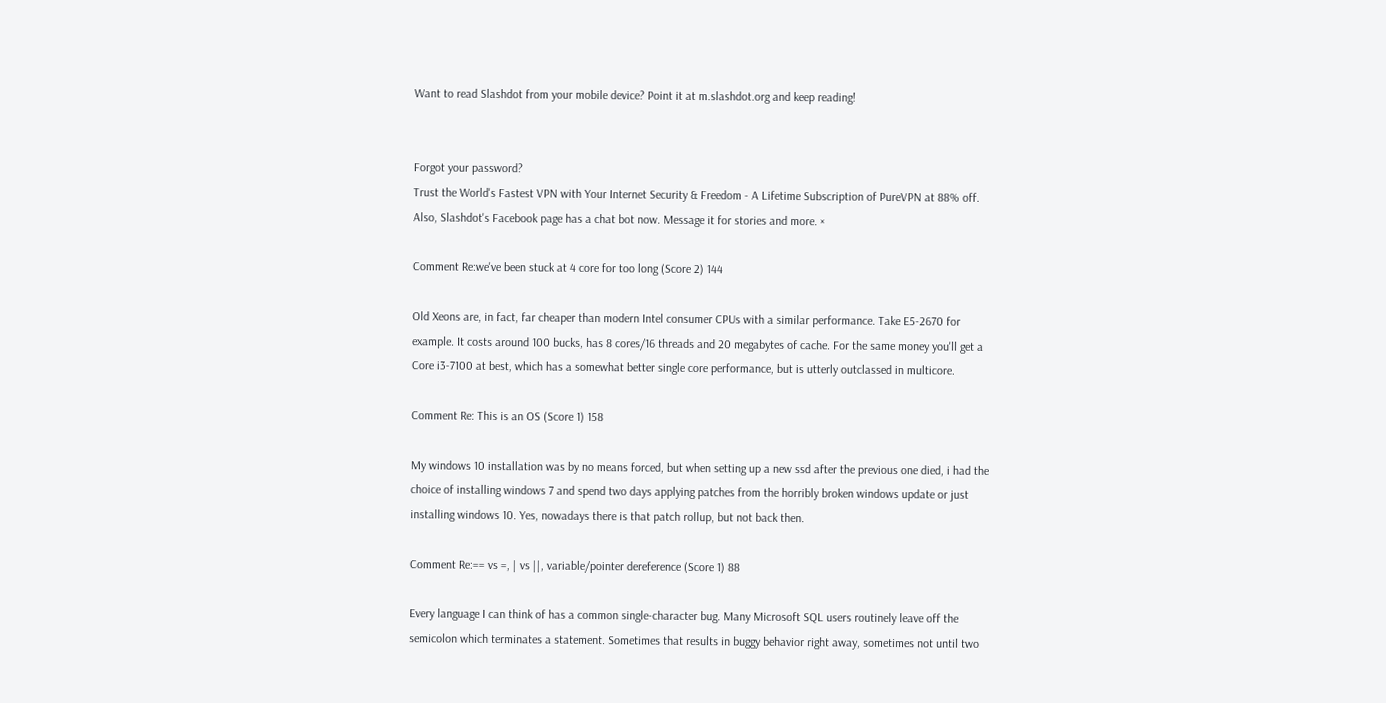Want to read Slashdot from your mobile device? Point it at m.slashdot.org and keep reading!


Forgot your password?
Trust the World's Fastest VPN with Your Internet Security & Freedom - A Lifetime Subscription of PureVPN at 88% off. Also, Slashdot's Facebook page has a chat bot now. Message it for stories and more. ×

Comment Re:we've been stuck at 4 core for too long (Score 2) 144

Old Xeons are, in fact, far cheaper than modern Intel consumer CPUs with a similar performance. Take E5-2670 for example. It costs around 100 bucks, has 8 cores/16 threads and 20 megabytes of cache. For the same money you'll get a Core i3-7100 at best, which has a somewhat better single core performance, but is utterly outclassed in multicore.

Comment Re: This is an OS (Score 1) 158

My windows 10 installation was by no means forced, but when setting up a new ssd after the previous one died, i had the choice of installing windows 7 and spend two days applying patches from the horribly broken windows update or just installing windows 10. Yes, nowadays there is that patch rollup, but not back then.

Comment Re:== vs =, | vs ||, variable/pointer dereference (Score 1) 88

Every language I can think of has a common single-character bug. Many Microsoft SQL users routinely leave off the semicolon which terminates a statement. Sometimes that results in buggy behavior right away, sometimes not until two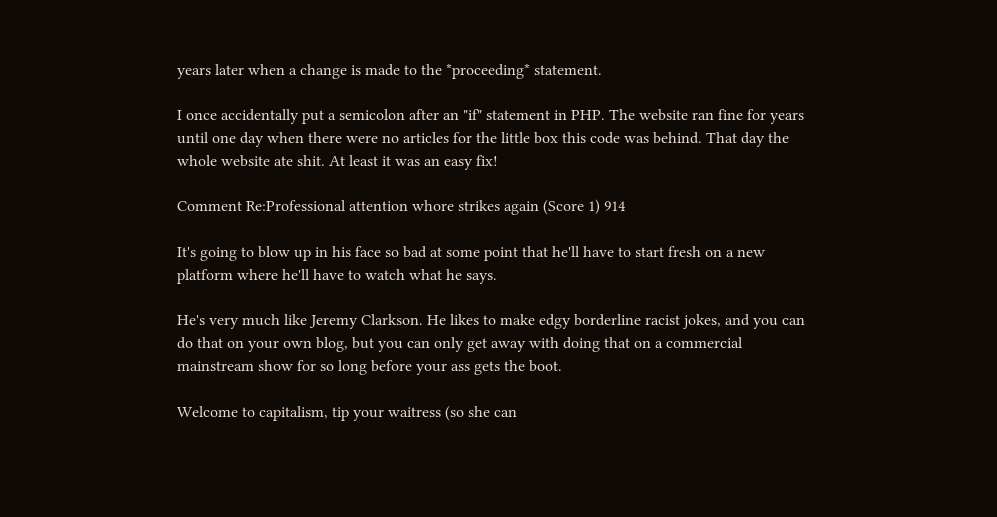years later when a change is made to the *proceeding* statement.

I once accidentally put a semicolon after an "if" statement in PHP. The website ran fine for years until one day when there were no articles for the little box this code was behind. That day the whole website ate shit. At least it was an easy fix!

Comment Re:Professional attention whore strikes again (Score 1) 914

It's going to blow up in his face so bad at some point that he'll have to start fresh on a new platform where he'll have to watch what he says.

He's very much like Jeremy Clarkson. He likes to make edgy borderline racist jokes, and you can do that on your own blog, but you can only get away with doing that on a commercial mainstream show for so long before your ass gets the boot.

Welcome to capitalism, tip your waitress (so she can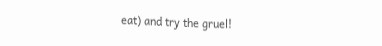eat) and try the gruel!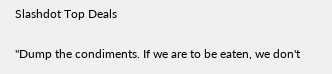Slashdot Top Deals

"Dump the condiments. If we are to be eaten, we don't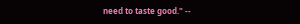need to taste good." --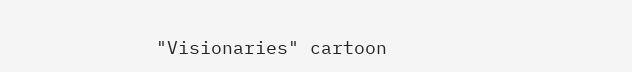"Visionaries" cartoon